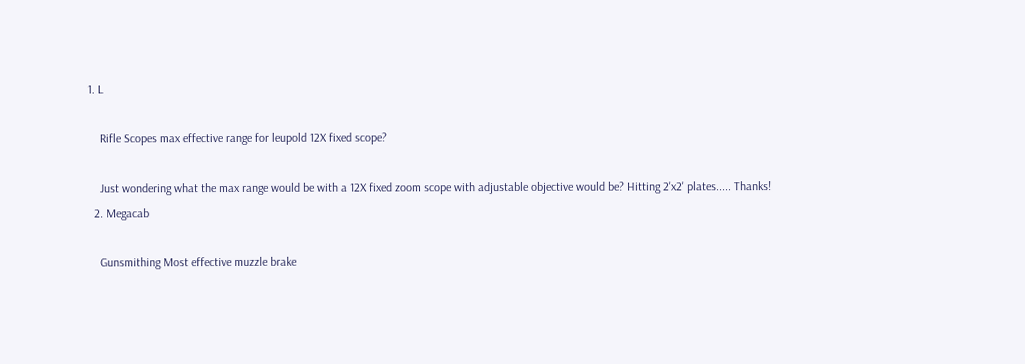1. L

    Rifle Scopes max effective range for leupold 12X fixed scope?

    Just wondering what the max range would be with a 12X fixed zoom scope with adjustable objective would be? Hitting 2'x2' plates..... Thanks!
  2. Megacab

    Gunsmithing Most effective muzzle brake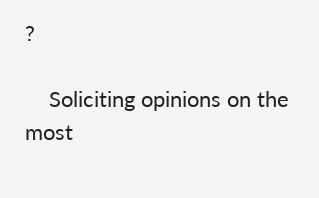?

    Soliciting opinions on the most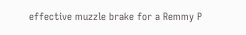effective muzzle brake for a Remmy P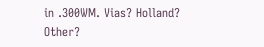in .300WM. Vias? Holland? Other?